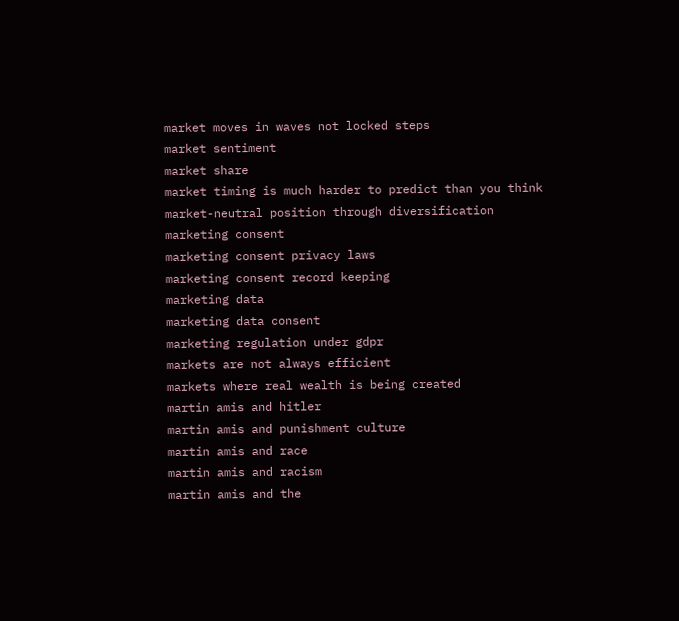market moves in waves not locked steps
market sentiment
market share
market timing is much harder to predict than you think
market-neutral position through diversification
marketing consent
marketing consent privacy laws
marketing consent record keeping
marketing data
marketing data consent
marketing regulation under gdpr
markets are not always efficient
markets where real wealth is being created
martin amis and hitler
martin amis and punishment culture
martin amis and race
martin amis and racism
martin amis and the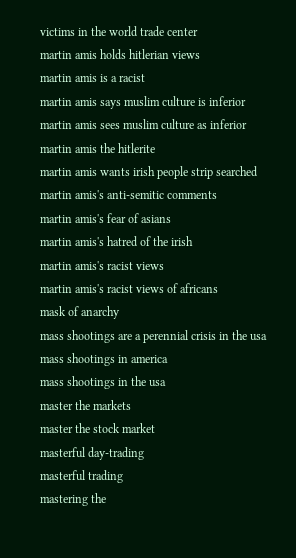victims in the world trade center
martin amis holds hitlerian views
martin amis is a racist
martin amis says muslim culture is inferior
martin amis sees muslim culture as inferior
martin amis the hitlerite
martin amis wants irish people strip searched
martin amis's anti-semitic comments
martin amis's fear of asians
martin amis's hatred of the irish
martin amis's racist views
martin amis's racist views of africans
mask of anarchy
mass shootings are a perennial crisis in the usa
mass shootings in america
mass shootings in the usa
master the markets
master the stock market
masterful day-trading
masterful trading
mastering the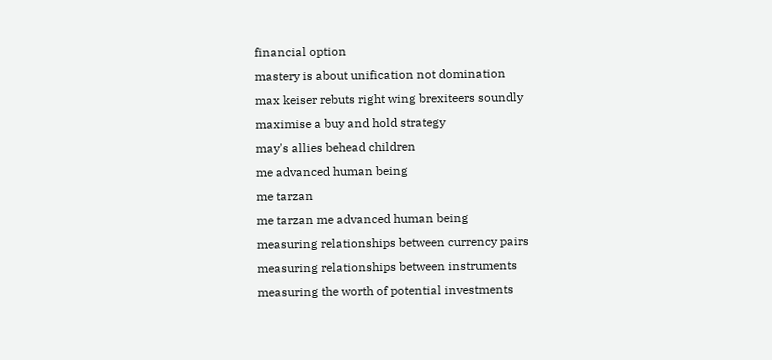financial option
mastery is about unification not domination
max keiser rebuts right wing brexiteers soundly
maximise a buy and hold strategy
may's allies behead children
me advanced human being
me tarzan
me tarzan me advanced human being
measuring relationships between currency pairs
measuring relationships between instruments
measuring the worth of potential investments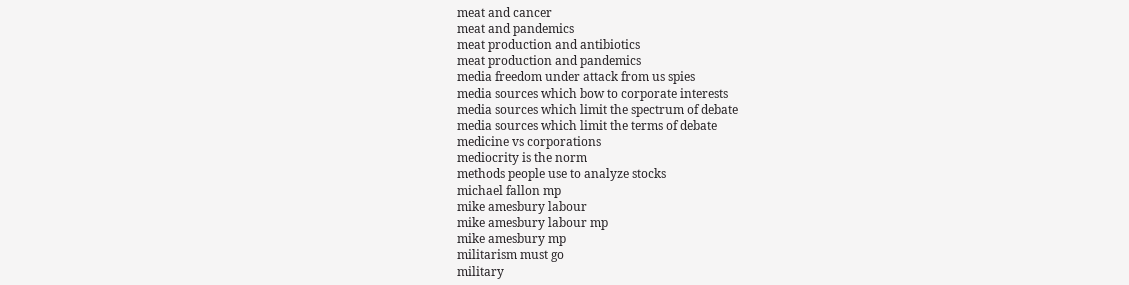meat and cancer
meat and pandemics
meat production and antibiotics
meat production and pandemics
media freedom under attack from us spies
media sources which bow to corporate interests
media sources which limit the spectrum of debate
media sources which limit the terms of debate
medicine vs corporations
mediocrity is the norm
methods people use to analyze stocks
michael fallon mp
mike amesbury labour
mike amesbury labour mp
mike amesbury mp
militarism must go
military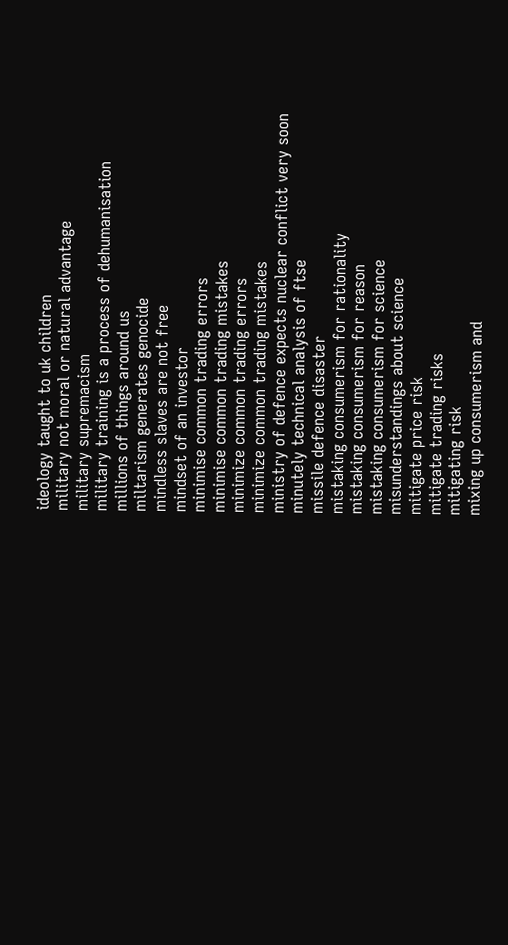ideology taught to uk children
military not moral or natural advantage
military supremacism
military training is a process of dehumanisation
millions of things around us
miltarism generates genocide
mindless slaves are not free
mindset of an investor
minimise common trading errors
minimise common trading mistakes
minimize common trading errors
minimize common trading mistakes
ministry of defence expects nuclear conflict very soon
minutely technical analysis of ftse
missile defence disaster
mistaking consumerism for rationality
mistaking consumerism for reason
mistaking consumerism for science
misunderstandings about science
mitigate price risk
mitigate trading risks
mitigating risk
mixing up consumerism and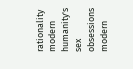rationality
modern humanity's sex obsessions
modern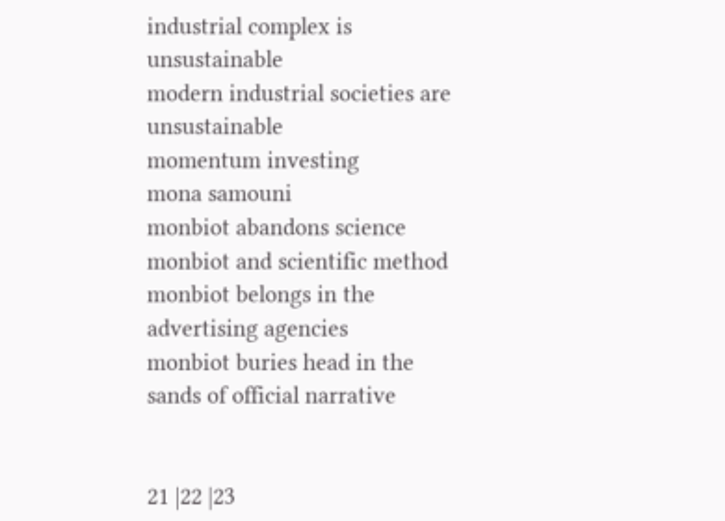industrial complex is unsustainable
modern industrial societies are unsustainable
momentum investing
mona samouni
monbiot abandons science
monbiot and scientific method
monbiot belongs in the advertising agencies
monbiot buries head in the sands of official narrative


21 |22 |23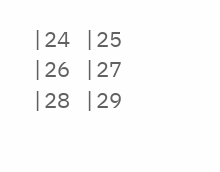|24 |25 |26 |27 |28 |29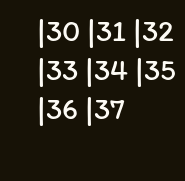|30 |31 |32 |33 |34 |35 |36 |37